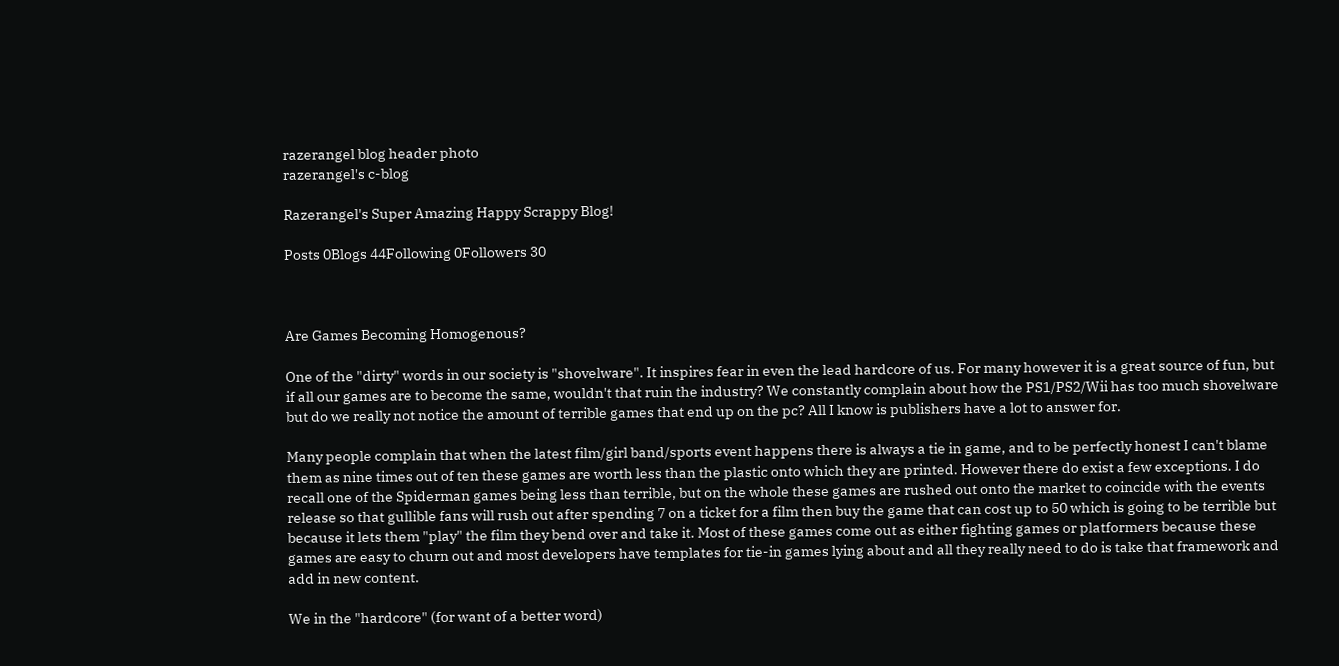razerangel blog header photo
razerangel's c-blog

Razerangel's Super Amazing Happy Scrappy Blog!

Posts 0Blogs 44Following 0Followers 30



Are Games Becoming Homogenous?

One of the "dirty" words in our society is "shovelware". It inspires fear in even the lead hardcore of us. For many however it is a great source of fun, but if all our games are to become the same, wouldn't that ruin the industry? We constantly complain about how the PS1/PS2/Wii has too much shovelware but do we really not notice the amount of terrible games that end up on the pc? All I know is publishers have a lot to answer for.

Many people complain that when the latest film/girl band/sports event happens there is always a tie in game, and to be perfectly honest I can't blame them as nine times out of ten these games are worth less than the plastic onto which they are printed. However there do exist a few exceptions. I do recall one of the Spiderman games being less than terrible, but on the whole these games are rushed out onto the market to coincide with the events release so that gullible fans will rush out after spending 7 on a ticket for a film then buy the game that can cost up to 50 which is going to be terrible but because it lets them "play" the film they bend over and take it. Most of these games come out as either fighting games or platformers because these games are easy to churn out and most developers have templates for tie-in games lying about and all they really need to do is take that framework and add in new content.

We in the "hardcore" (for want of a better word)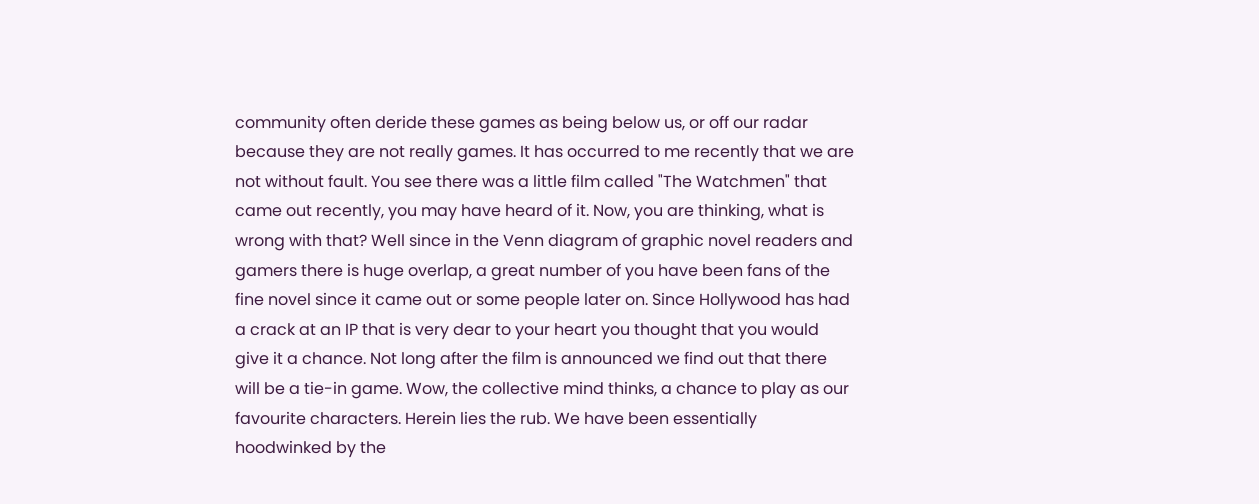community often deride these games as being below us, or off our radar because they are not really games. It has occurred to me recently that we are not without fault. You see there was a little film called "The Watchmen" that came out recently, you may have heard of it. Now, you are thinking, what is wrong with that? Well since in the Venn diagram of graphic novel readers and gamers there is huge overlap, a great number of you have been fans of the fine novel since it came out or some people later on. Since Hollywood has had a crack at an IP that is very dear to your heart you thought that you would give it a chance. Not long after the film is announced we find out that there will be a tie-in game. Wow, the collective mind thinks, a chance to play as our favourite characters. Herein lies the rub. We have been essentially hoodwinked by the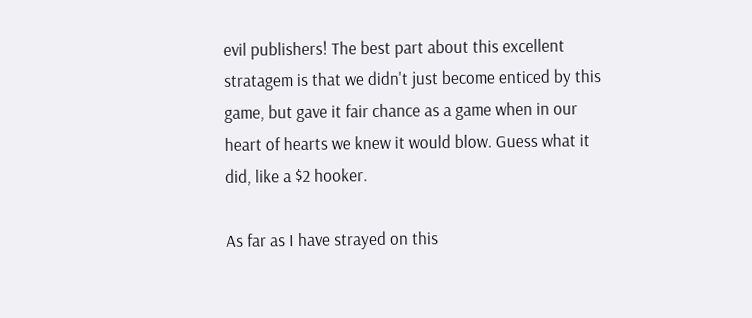evil publishers! The best part about this excellent stratagem is that we didn't just become enticed by this game, but gave it fair chance as a game when in our heart of hearts we knew it would blow. Guess what it did, like a $2 hooker.

As far as I have strayed on this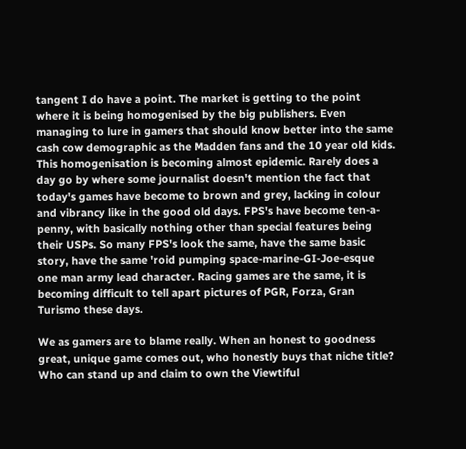tangent I do have a point. The market is getting to the point where it is being homogenised by the big publishers. Even managing to lure in gamers that should know better into the same cash cow demographic as the Madden fans and the 10 year old kids. This homogenisation is becoming almost epidemic. Rarely does a day go by where some journalist doesn't mention the fact that today's games have become to brown and grey, lacking in colour and vibrancy like in the good old days. FPS's have become ten-a-penny, with basically nothing other than special features being their USPs. So many FPS's look the same, have the same basic story, have the same 'roid pumping space-marine-GI-Joe-esque one man army lead character. Racing games are the same, it is becoming difficult to tell apart pictures of PGR, Forza, Gran Turismo these days.

We as gamers are to blame really. When an honest to goodness great, unique game comes out, who honestly buys that niche title? Who can stand up and claim to own the Viewtiful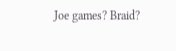Joe games? Braid?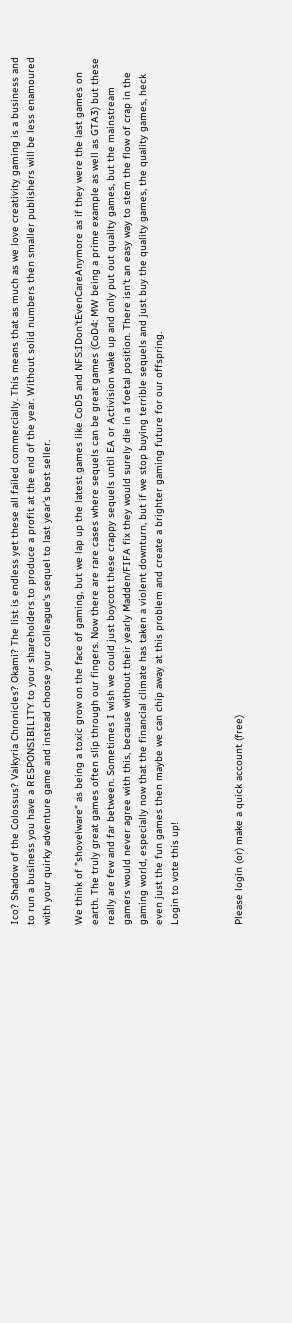Ico? Shadow of the Colossus? Valkyria Chronicles? Okami? The list is endless yet these all failed commercially. This means that as much as we love creativity gaming is a business and to run a business you have a RESPONSIBILITY to your shareholders to produce a profit at the end of the year. Without solid numbers then smaller publishers will be less enamoured with your quirky adventure game and instead choose your colleague's sequel to last year's best seller.

We think of "shovelware" as being a toxic grow on the face of gaming, but we lap up the latest games like CoD5 and NFS:IDon'tEvenCareAnymore as if they were the last games on earth. The truly great games often slip through our fingers. Now there are rare cases where sequels can be great games (CoD4: MW being a prime example as well as GTA3) but these really are few and far between. Sometimes I wish we could just boycott these crappy sequels until EA or Activision wake up and only put out quality games, but the mainstream gamers would never agree with this, because without their yearly Madden/FIFA fix they would surely die in a foetal position. There isn't an easy way to stem the flow of crap in the gaming world, especially now that the financial climate has taken a violent downturn, but if we stop buying terrible sequels and just buy the quality games, the quality games, heck even just the fun games then maybe we can chip away at this problem and create a brighter gaming future for our offspring.
Login to vote this up!



Please login (or) make a quick account (free)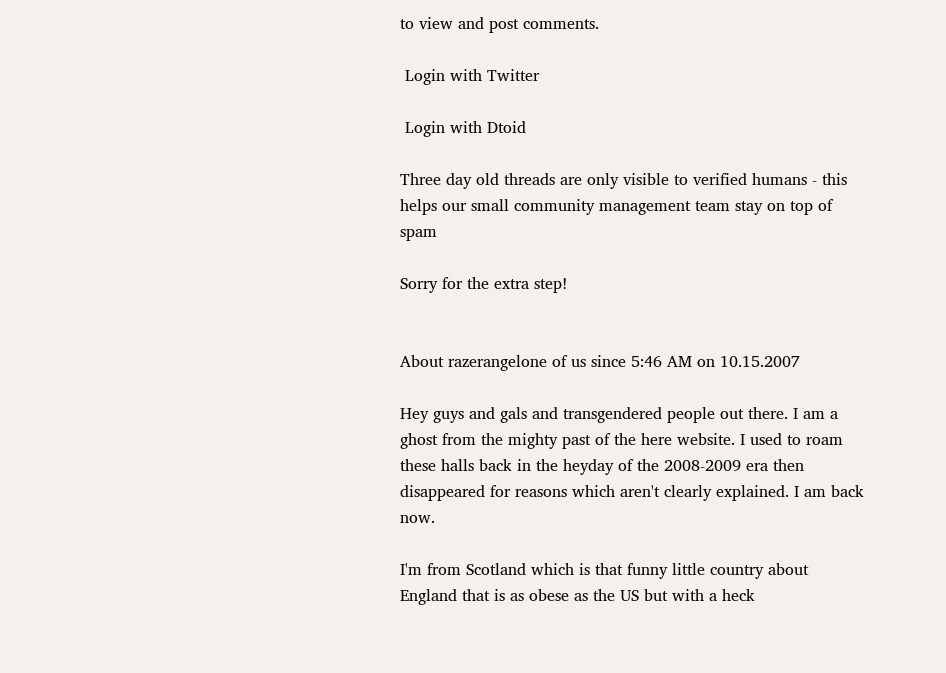to view and post comments.

 Login with Twitter

 Login with Dtoid

Three day old threads are only visible to verified humans - this helps our small community management team stay on top of spam

Sorry for the extra step!


About razerangelone of us since 5:46 AM on 10.15.2007

Hey guys and gals and transgendered people out there. I am a ghost from the mighty past of the here website. I used to roam these halls back in the heyday of the 2008-2009 era then disappeared for reasons which aren't clearly explained. I am back now.

I'm from Scotland which is that funny little country about England that is as obese as the US but with a heck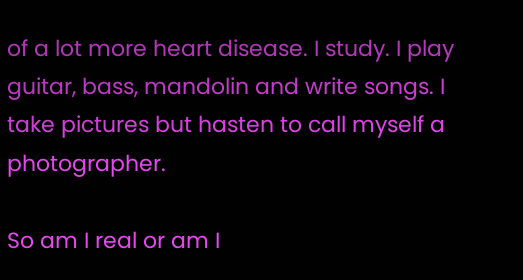of a lot more heart disease. I study. I play guitar, bass, mandolin and write songs. I take pictures but hasten to call myself a photographer.

So am I real or am I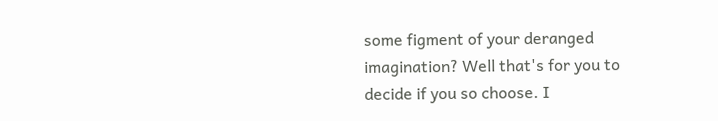some figment of your deranged imagination? Well that's for you to decide if you so choose. I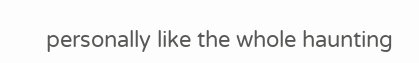personally like the whole haunting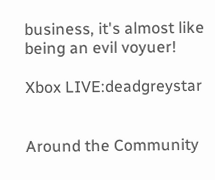business, it's almost like being an evil voyuer!

Xbox LIVE:deadgreystar


Around the Community